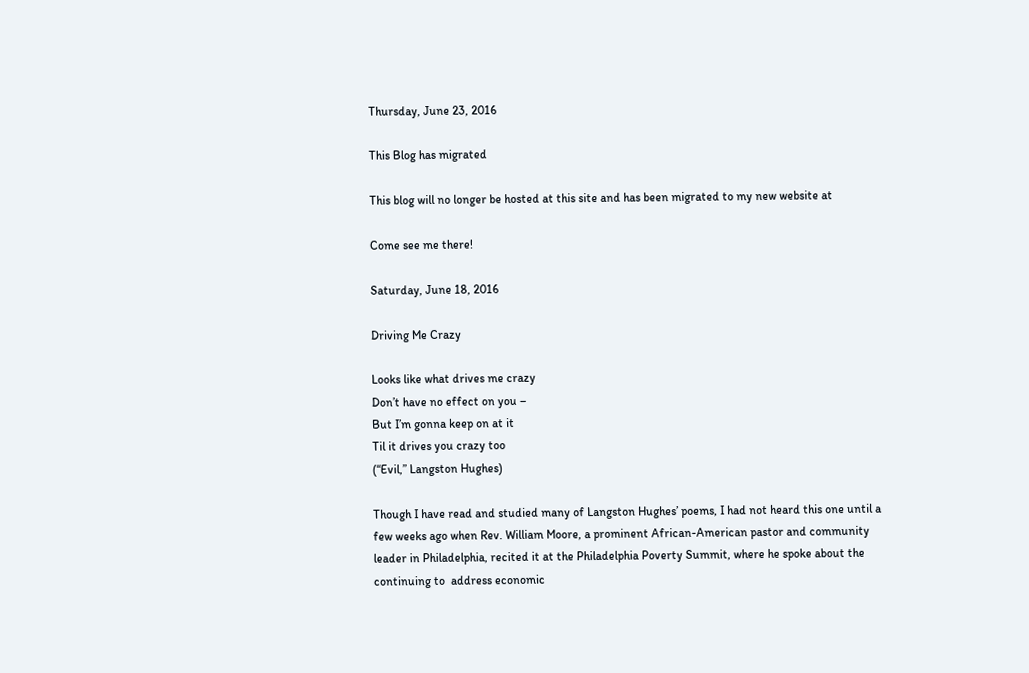Thursday, June 23, 2016

This Blog has migrated

This blog will no longer be hosted at this site and has been migrated to my new website at

Come see me there!

Saturday, June 18, 2016

Driving Me Crazy

Looks like what drives me crazy
Don’t have no effect on you –
But I’m gonna keep on at it
Til it drives you crazy too
(“Evil,” Langston Hughes)

Though I have read and studied many of Langston Hughes’ poems, I had not heard this one until a few weeks ago when Rev. William Moore, a prominent African-American pastor and community leader in Philadelphia, recited it at the Philadelphia Poverty Summit, where he spoke about the continuing to  address economic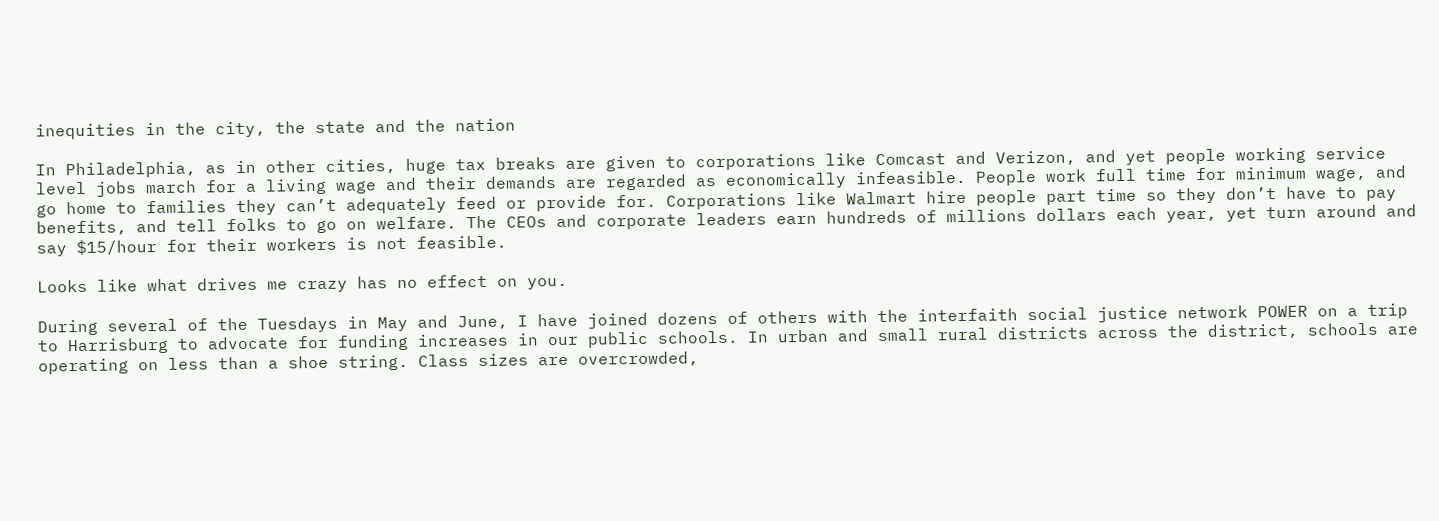inequities in the city, the state and the nation

In Philadelphia, as in other cities, huge tax breaks are given to corporations like Comcast and Verizon, and yet people working service level jobs march for a living wage and their demands are regarded as economically infeasible. People work full time for minimum wage, and go home to families they can’t adequately feed or provide for. Corporations like Walmart hire people part time so they don’t have to pay benefits, and tell folks to go on welfare. The CEOs and corporate leaders earn hundreds of millions dollars each year, yet turn around and say $15/hour for their workers is not feasible.

Looks like what drives me crazy has no effect on you.

During several of the Tuesdays in May and June, I have joined dozens of others with the interfaith social justice network POWER on a trip to Harrisburg to advocate for funding increases in our public schools. In urban and small rural districts across the district, schools are operating on less than a shoe string. Class sizes are overcrowded,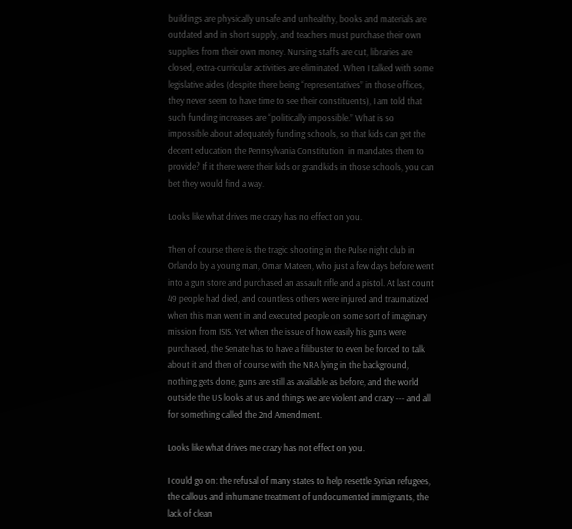buildings are physically unsafe and unhealthy, books and materials are outdated and in short supply, and teachers must purchase their own supplies from their own money. Nursing staffs are cut, libraries are closed, extra-curricular activities are eliminated. When I talked with some legislative aides (despite there being “representatives” in those offices, they never seem to have time to see their constituents), I am told that such funding increases are “politically impossible.” What is so impossible about adequately funding schools, so that kids can get the decent education the Pennsylvania Constitution  in mandates them to provide? If it there were their kids or grandkids in those schools, you can bet they would find a way.

Looks like what drives me crazy has no effect on you.

Then of course there is the tragic shooting in the Pulse night club in Orlando by a young man, Omar Mateen, who just a few days before went into a gun store and purchased an assault rifle and a pistol. At last count 49 people had died, and countless others were injured and traumatized when this man went in and executed people on some sort of imaginary mission from ISIS. Yet when the issue of how easily his guns were purchased, the Senate has to have a filibuster to even be forced to talk about it and then of course with the NRA lying in the background, nothing gets done, guns are still as available as before, and the world outside the US looks at us and things we are violent and crazy --- and all for something called the 2nd Amendment.

Looks like what drives me crazy has not effect on you.

I could go on: the refusal of many states to help resettle Syrian refugees, the callous and inhumane treatment of undocumented immigrants, the lack of clean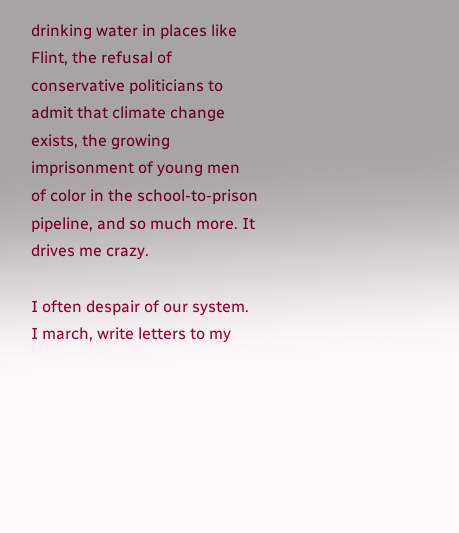drinking water in places like Flint, the refusal of conservative politicians to admit that climate change exists, the growing imprisonment of young men of color in the school-to-prison pipeline, and so much more. It drives me crazy.

I often despair of our system. I march, write letters to my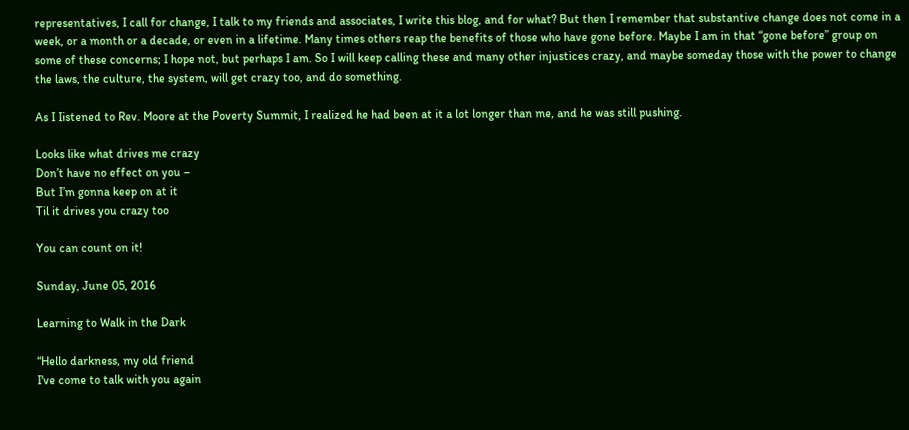representatives, I call for change, I talk to my friends and associates, I write this blog, and for what? But then I remember that substantive change does not come in a week, or a month or a decade, or even in a lifetime. Many times others reap the benefits of those who have gone before. Maybe I am in that “gone before” group on some of these concerns; I hope not, but perhaps I am. So I will keep calling these and many other injustices crazy, and maybe someday those with the power to change the laws, the culture, the system, will get crazy too, and do something.

As I Iistened to Rev. Moore at the Poverty Summit, I realized he had been at it a lot longer than me, and he was still pushing.

Looks like what drives me crazy
Don’t have no effect on you –
But I’m gonna keep on at it
Til it drives you crazy too

You can count on it!

Sunday, June 05, 2016

Learning to Walk in the Dark

“Hello darkness, my old friend
I've come to talk with you again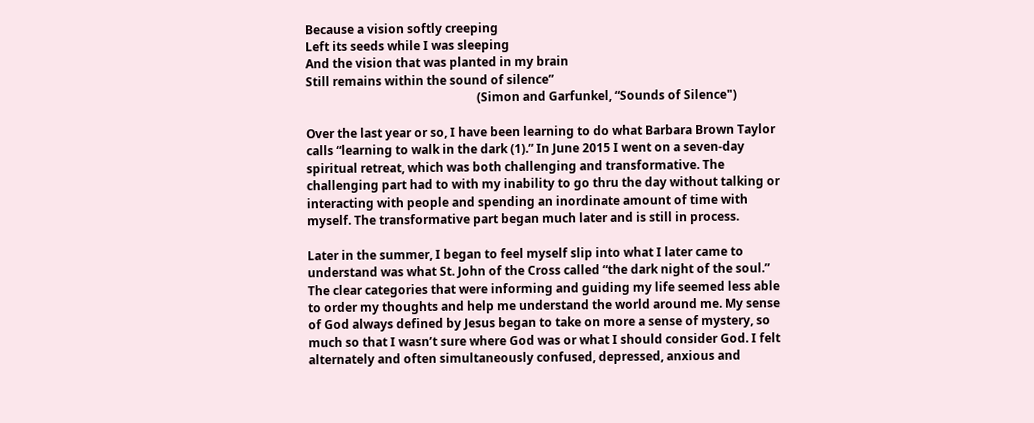Because a vision softly creeping
Left its seeds while I was sleeping
And the vision that was planted in my brain
Still remains within the sound of silence”
                                                         (Simon and Garfunkel, “Sounds of Silence")

Over the last year or so, I have been learning to do what Barbara Brown Taylor calls “learning to walk in the dark (1).” In June 2015 I went on a seven-day spiritual retreat, which was both challenging and transformative. The challenging part had to with my inability to go thru the day without talking or interacting with people and spending an inordinate amount of time with myself. The transformative part began much later and is still in process.

Later in the summer, I began to feel myself slip into what I later came to understand was what St. John of the Cross called “the dark night of the soul.” The clear categories that were informing and guiding my life seemed less able to order my thoughts and help me understand the world around me. My sense of God always defined by Jesus began to take on more a sense of mystery, so much so that I wasn’t sure where God was or what I should consider God. I felt alternately and often simultaneously confused, depressed, anxious and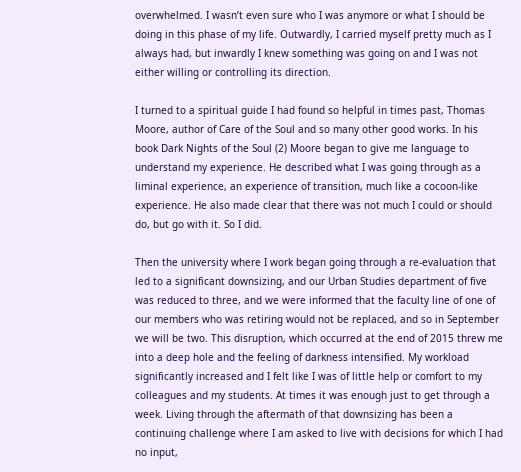overwhelmed. I wasn’t even sure who I was anymore or what I should be doing in this phase of my life. Outwardly, I carried myself pretty much as I always had, but inwardly I knew something was going on and I was not either willing or controlling its direction.

I turned to a spiritual guide I had found so helpful in times past, Thomas Moore, author of Care of the Soul and so many other good works. In his book Dark Nights of the Soul (2) Moore began to give me language to understand my experience. He described what I was going through as a liminal experience, an experience of transition, much like a cocoon-like experience. He also made clear that there was not much I could or should do, but go with it. So I did.

Then the university where I work began going through a re-evaluation that led to a significant downsizing, and our Urban Studies department of five was reduced to three, and we were informed that the faculty line of one of our members who was retiring would not be replaced, and so in September we will be two. This disruption, which occurred at the end of 2015 threw me into a deep hole and the feeling of darkness intensified. My workload significantly increased and I felt like I was of little help or comfort to my colleagues and my students. At times it was enough just to get through a week. Living through the aftermath of that downsizing has been a continuing challenge where I am asked to live with decisions for which I had no input,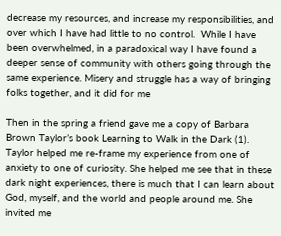decrease my resources, and increase my responsibilities, and over which I have had little to no control.  While I have been overwhelmed, in a paradoxical way I have found a deeper sense of community with others going through the same experience. Misery and struggle has a way of bringing folks together, and it did for me

Then in the spring a friend gave me a copy of Barbara Brown Taylor’s book Learning to Walk in the Dark (1). Taylor helped me re-frame my experience from one of anxiety to one of curiosity. She helped me see that in these dark night experiences, there is much that I can learn about God, myself, and the world and people around me. She invited me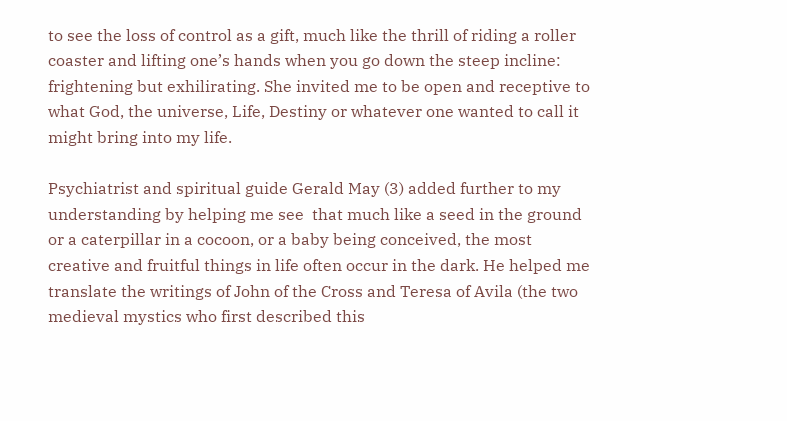to see the loss of control as a gift, much like the thrill of riding a roller coaster and lifting one’s hands when you go down the steep incline: frightening but exhilirating. She invited me to be open and receptive to what God, the universe, Life, Destiny or whatever one wanted to call it might bring into my life.

Psychiatrist and spiritual guide Gerald May (3) added further to my understanding by helping me see  that much like a seed in the ground or a caterpillar in a cocoon, or a baby being conceived, the most creative and fruitful things in life often occur in the dark. He helped me translate the writings of John of the Cross and Teresa of Avila (the two medieval mystics who first described this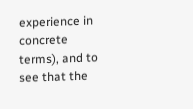experience in concrete terms), and to see that the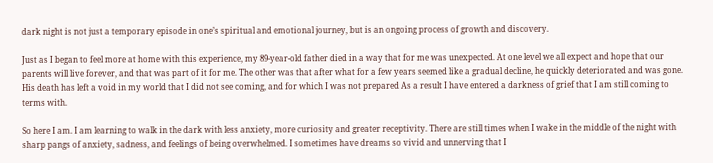dark night is not just a temporary episode in one’s spiritual and emotional journey, but is an ongoing process of growth and discovery.

Just as I began to feel more at home with this experience, my 89-year-old father died in a way that for me was unexpected. At one level we all expect and hope that our parents will live forever, and that was part of it for me. The other was that after what for a few years seemed like a gradual decline, he quickly deteriorated and was gone. His death has left a void in my world that I did not see coming, and for which I was not prepared As a result I have entered a darkness of grief that I am still coming to terms with.

So here I am. I am learning to walk in the dark with less anxiety, more curiosity and greater receptivity. There are still times when I wake in the middle of the night with sharp pangs of anxiety, sadness, and feelings of being overwhelmed. I sometimes have dreams so vivid and unnerving that I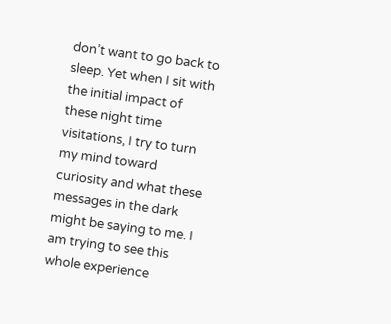don’t want to go back to sleep. Yet when I sit with the initial impact of these night time visitations, I try to turn my mind toward curiosity and what these messages in the dark might be saying to me. I am trying to see this whole experience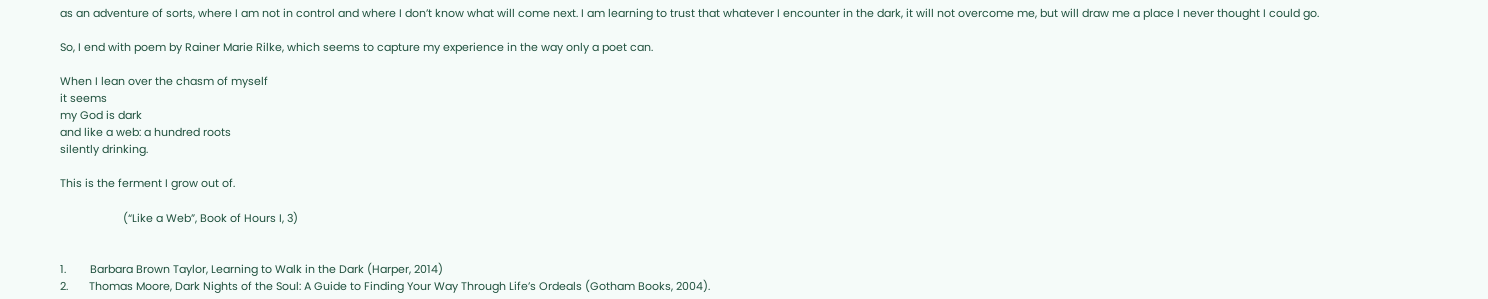as an adventure of sorts, where I am not in control and where I don’t know what will come next. I am learning to trust that whatever I encounter in the dark, it will not overcome me, but will draw me a place I never thought I could go.

So, I end with poem by Rainer Marie Rilke, which seems to capture my experience in the way only a poet can.

When I lean over the chasm of myself
it seems
my God is dark
and like a web: a hundred roots
silently drinking.

This is the ferment I grow out of.

                     (“Like a Web”, Book of Hours I, 3)


1.        Barbara Brown Taylor, Learning to Walk in the Dark (Harper, 2014)
2.       Thomas Moore, Dark Nights of the Soul: A Guide to Finding Your Way Through Life’s Ordeals (Gotham Books, 2004).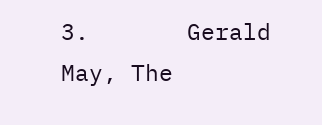3.       Gerald May, The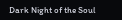Dark Night of the Soul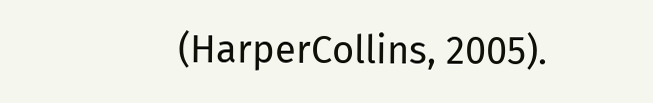(HarperCollins, 2005).